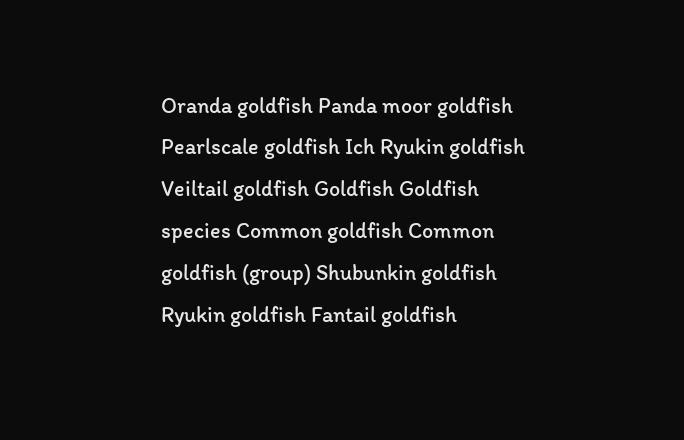Oranda goldfish Panda moor goldfish Pearlscale goldfish Ich Ryukin goldfish Veiltail goldfish Goldfish Goldfish species Common goldfish Common goldfish (group) Shubunkin goldfish Ryukin goldfish Fantail goldfish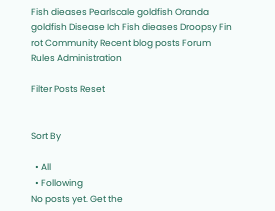Fish dieases Pearlscale goldfish Oranda goldfish Disease Ich Fish dieases Droopsy Fin rot Community Recent blog posts Forum Rules Administration

Filter Posts Reset


Sort By

  • All
  • Following
No posts yet. Get the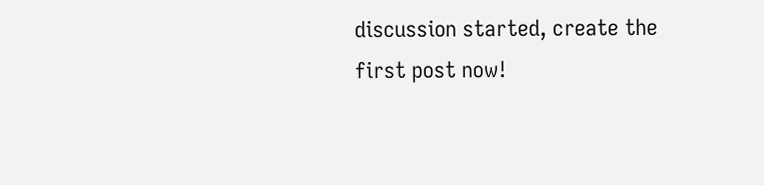discussion started, create the first post now!